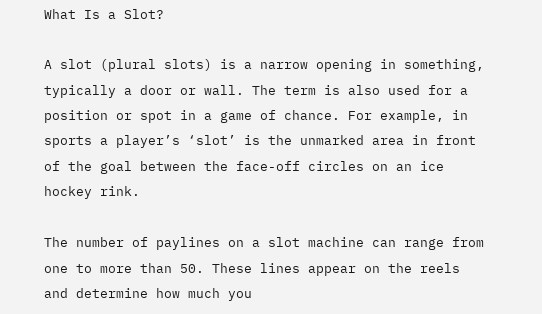What Is a Slot?

A slot (plural slots) is a narrow opening in something, typically a door or wall. The term is also used for a position or spot in a game of chance. For example, in sports a player’s ‘slot’ is the unmarked area in front of the goal between the face-off circles on an ice hockey rink.

The number of paylines on a slot machine can range from one to more than 50. These lines appear on the reels and determine how much you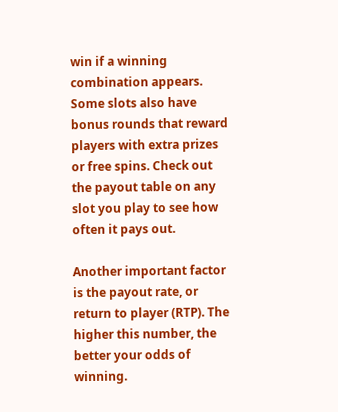win if a winning combination appears. Some slots also have bonus rounds that reward players with extra prizes or free spins. Check out the payout table on any slot you play to see how often it pays out.

Another important factor is the payout rate, or return to player (RTP). The higher this number, the better your odds of winning.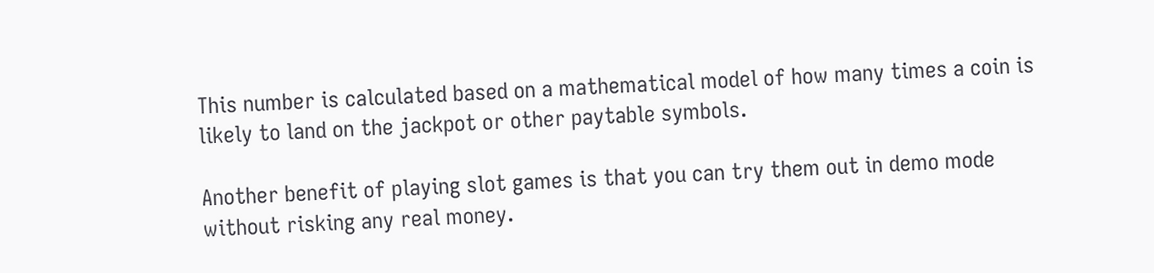This number is calculated based on a mathematical model of how many times a coin is likely to land on the jackpot or other paytable symbols.

Another benefit of playing slot games is that you can try them out in demo mode without risking any real money.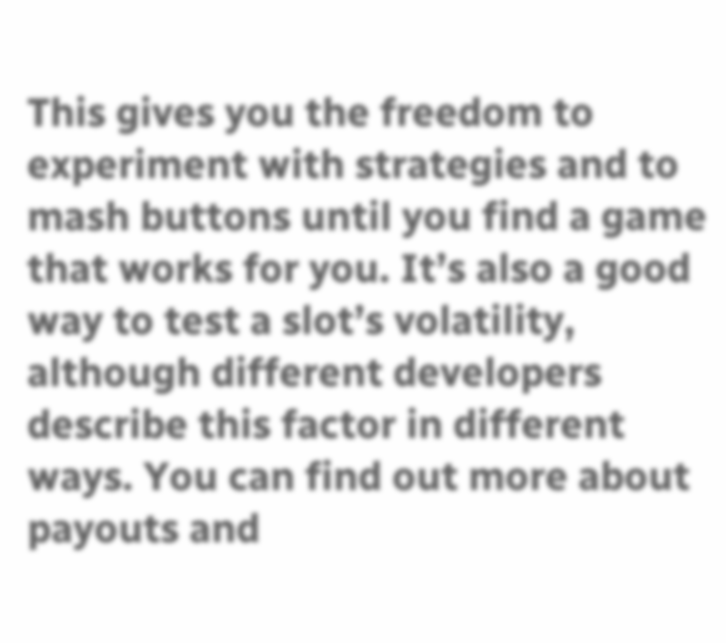This gives you the freedom to experiment with strategies and to mash buttons until you find a game that works for you. It’s also a good way to test a slot’s volatility, although different developers describe this factor in different ways. You can find out more about payouts and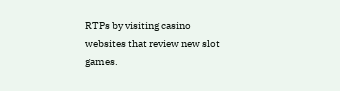RTPs by visiting casino websites that review new slot games.